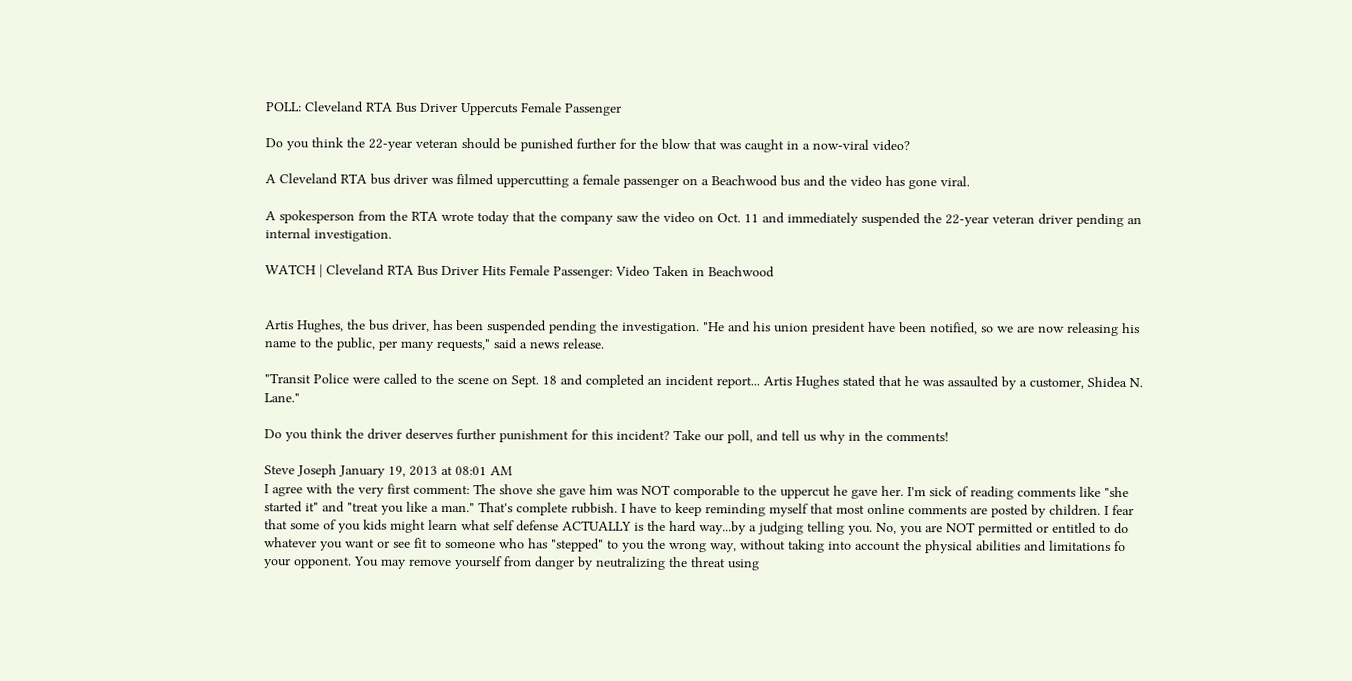POLL: Cleveland RTA Bus Driver Uppercuts Female Passenger

Do you think the 22-year veteran should be punished further for the blow that was caught in a now-viral video?

A Cleveland RTA bus driver was filmed uppercutting a female passenger on a Beachwood bus and the video has gone viral.

A spokesperson from the RTA wrote today that the company saw the video on Oct. 11 and immediately suspended the 22-year veteran driver pending an internal investigation.

WATCH | Cleveland RTA Bus Driver Hits Female Passenger: Video Taken in Beachwood


Artis Hughes, the bus driver, has been suspended pending the investigation. "He and his union president have been notified, so we are now releasing his name to the public, per many requests," said a news release.

"Transit Police were called to the scene on Sept. 18 and completed an incident report... Artis Hughes stated that he was assaulted by a customer, Shidea N. Lane."

Do you think the driver deserves further punishment for this incident? Take our poll, and tell us why in the comments!

Steve Joseph January 19, 2013 at 08:01 AM
I agree with the very first comment: The shove she gave him was NOT comporable to the uppercut he gave her. I'm sick of reading comments like "she started it" and "treat you like a man." That's complete rubbish. I have to keep reminding myself that most online comments are posted by children. I fear that some of you kids might learn what self defense ACTUALLY is the hard way...by a judging telling you. No, you are NOT permitted or entitled to do whatever you want or see fit to someone who has "stepped" to you the wrong way, without taking into account the physical abilities and limitations fo your opponent. You may remove yourself from danger by neutralizing the threat using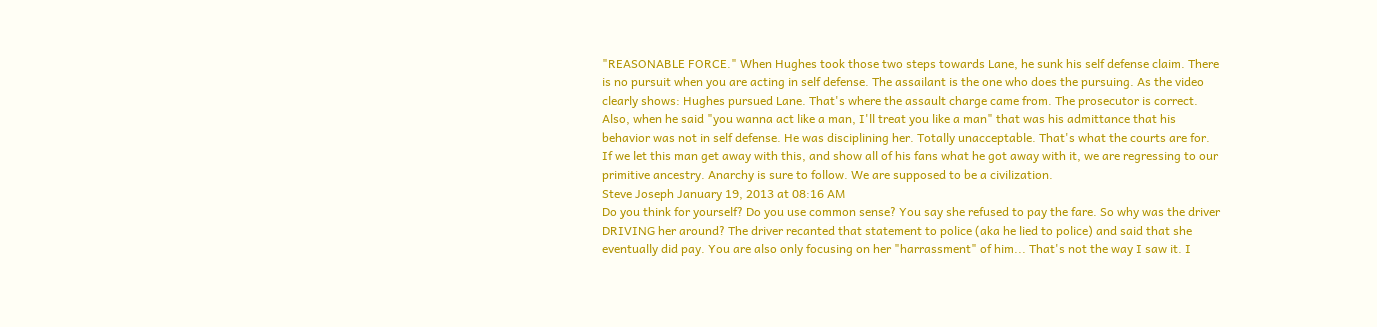"REASONABLE FORCE." When Hughes took those two steps towards Lane, he sunk his self defense claim. There is no pursuit when you are acting in self defense. The assailant is the one who does the pursuing. As the video clearly shows: Hughes pursued Lane. That's where the assault charge came from. The prosecutor is correct. Also, when he said "you wanna act like a man, I'll treat you like a man" that was his admittance that his behavior was not in self defense. He was disciplining her. Totally unacceptable. That's what the courts are for. If we let this man get away with this, and show all of his fans what he got away with it, we are regressing to our primitive ancestry. Anarchy is sure to follow. We are supposed to be a civilization.
Steve Joseph January 19, 2013 at 08:16 AM
Do you think for yourself? Do you use common sense? You say she refused to pay the fare. So why was the driver DRIVING her around? The driver recanted that statement to police (aka he lied to police) and said that she eventually did pay. You are also only focusing on her "harrassment" of him... That's not the way I saw it. I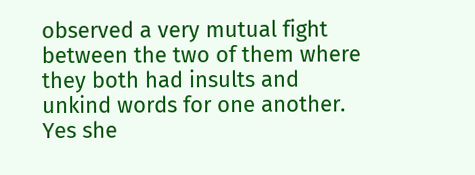observed a very mutual fight between the two of them where they both had insults and unkind words for one another. Yes she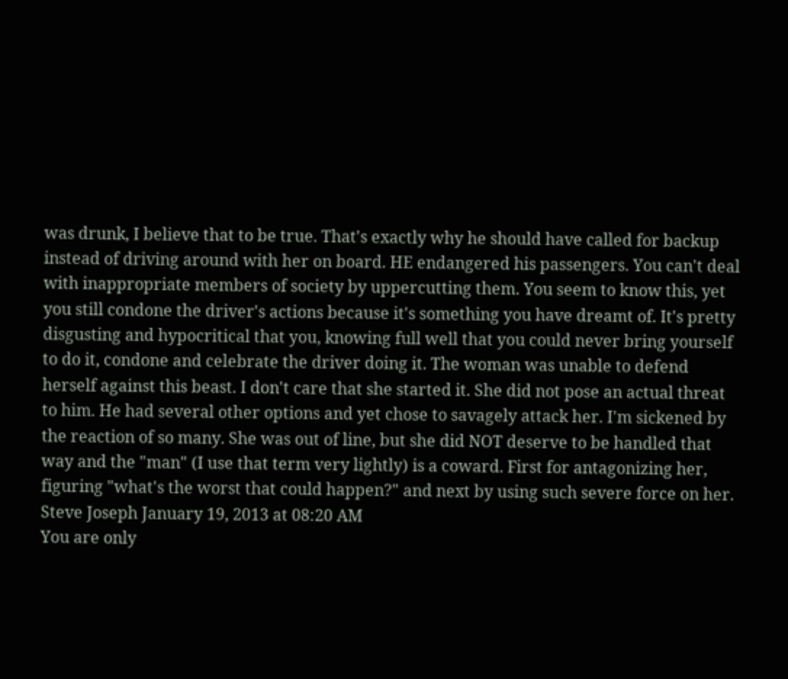was drunk, I believe that to be true. That's exactly why he should have called for backup instead of driving around with her on board. HE endangered his passengers. You can't deal with inappropriate members of society by uppercutting them. You seem to know this, yet you still condone the driver's actions because it's something you have dreamt of. It's pretty disgusting and hypocritical that you, knowing full well that you could never bring yourself to do it, condone and celebrate the driver doing it. The woman was unable to defend herself against this beast. I don't care that she started it. She did not pose an actual threat to him. He had several other options and yet chose to savagely attack her. I'm sickened by the reaction of so many. She was out of line, but she did NOT deserve to be handled that way and the "man" (I use that term very lightly) is a coward. First for antagonizing her, figuring "what's the worst that could happen?" and next by using such severe force on her.
Steve Joseph January 19, 2013 at 08:20 AM
You are only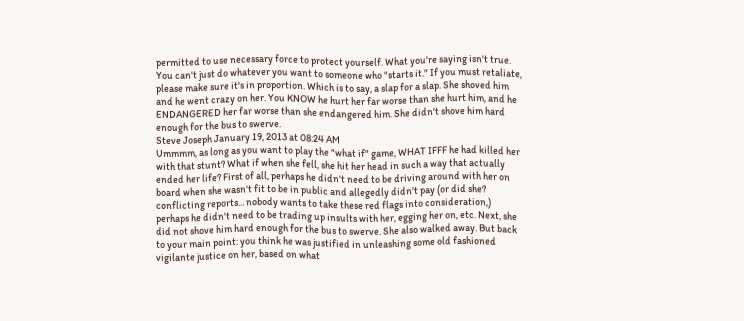permitted to use necessary force to protect yourself. What you're saying isn't true. You can't just do whatever you want to someone who "starts it." If you must retaliate, please make sure it's in proportion. Which is to say, a slap for a slap. She shoved him and he went crazy on her. You KNOW he hurt her far worse than she hurt him, and he ENDANGERED her far worse than she endangered him. She didn't shove him hard enough for the bus to swerve.
Steve Joseph January 19, 2013 at 08:24 AM
Ummmm, as long as you want to play the "what if" game, WHAT IFFF he had killed her with that stunt? What if when she fell, she hit her head in such a way that actually ended her life? First of all, perhaps he didn't need to be driving around with her on board when she wasn't fit to be in public and allegedly didn't pay (or did she? conflicting reports... nobody wants to take these red flags into consideration,) perhaps he didn't need to be trading up insults with her, egging her on, etc. Next, she did not shove him hard enough for the bus to swerve. She also walked away. But back to your main point: you think he was justified in unleashing some old fashioned vigilante justice on her, based on what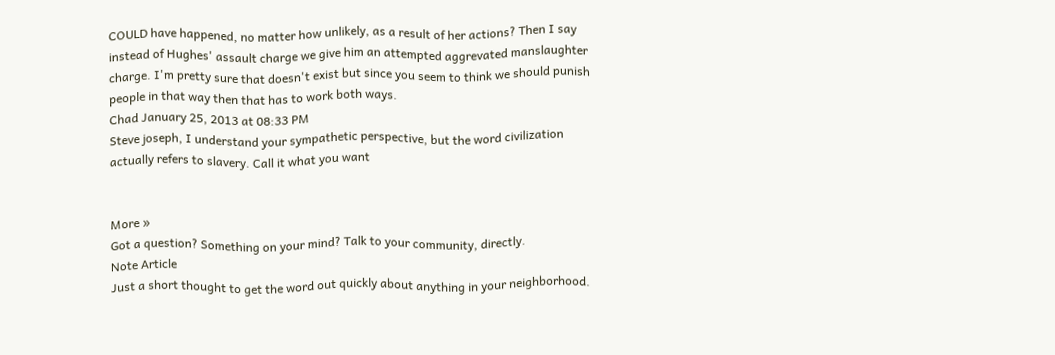COULD have happened, no matter how unlikely, as a result of her actions? Then I say instead of Hughes' assault charge we give him an attempted aggrevated manslaughter charge. I'm pretty sure that doesn't exist but since you seem to think we should punish people in that way then that has to work both ways.
Chad January 25, 2013 at 08:33 PM
Steve joseph, I understand your sympathetic perspective, but the word civilization actually refers to slavery. Call it what you want


More »
Got a question? Something on your mind? Talk to your community, directly.
Note Article
Just a short thought to get the word out quickly about anything in your neighborhood.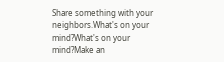Share something with your neighbors.What's on your mind?What's on your mind?Make an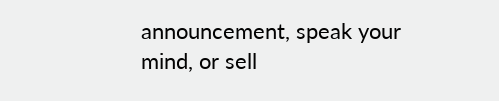announcement, speak your mind, or sell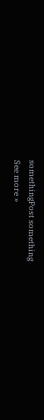somethingPost something
See more »